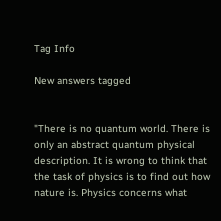Tag Info

New answers tagged


"There is no quantum world. There is only an abstract quantum physical description. It is wrong to think that the task of physics is to find out how nature is. Physics concerns what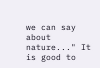we can say about nature..." It is good to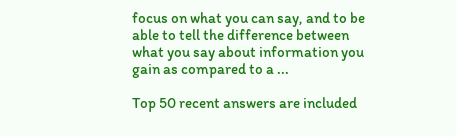focus on what you can say, and to be able to tell the difference between what you say about information you gain as compared to a ...

Top 50 recent answers are included